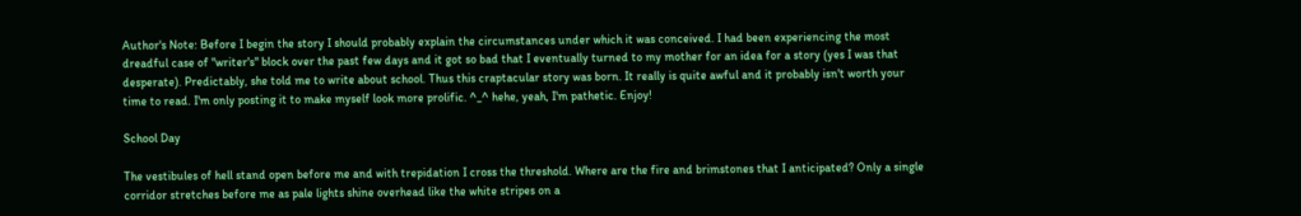Author's Note: Before I begin the story I should probably explain the circumstances under which it was conceived. I had been experiencing the most dreadful case of "writer's" block over the past few days and it got so bad that I eventually turned to my mother for an idea for a story (yes I was that desperate). Predictably, she told me to write about school. Thus this craptacular story was born. It really is quite awful and it probably isn't worth your time to read. I'm only posting it to make myself look more prolific. ^_^ hehe, yeah, I'm pathetic. Enjoy!

School Day

The vestibules of hell stand open before me and with trepidation I cross the threshold. Where are the fire and brimstones that I anticipated? Only a single corridor stretches before me as pale lights shine overhead like the white stripes on a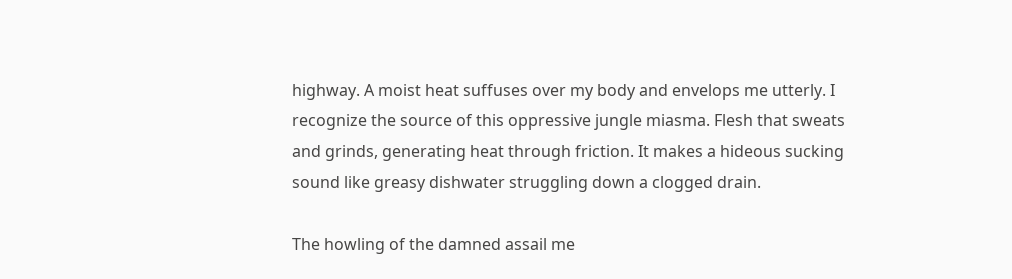highway. A moist heat suffuses over my body and envelops me utterly. I recognize the source of this oppressive jungle miasma. Flesh that sweats and grinds, generating heat through friction. It makes a hideous sucking sound like greasy dishwater struggling down a clogged drain.

The howling of the damned assail me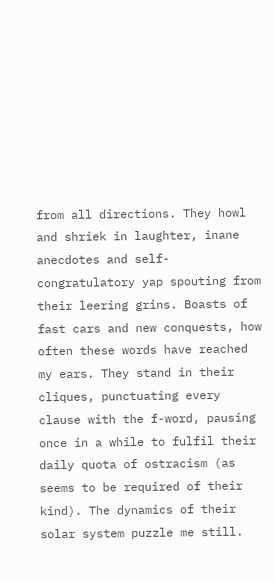from all directions. They howl and shriek in laughter, inane anecdotes and self-congratulatory yap spouting from their leering grins. Boasts of fast cars and new conquests, how often these words have reached my ears. They stand in their cliques, punctuating every clause with the f-word, pausing once in a while to fulfil their daily quota of ostracism (as seems to be required of their kind). The dynamics of their solar system puzzle me still.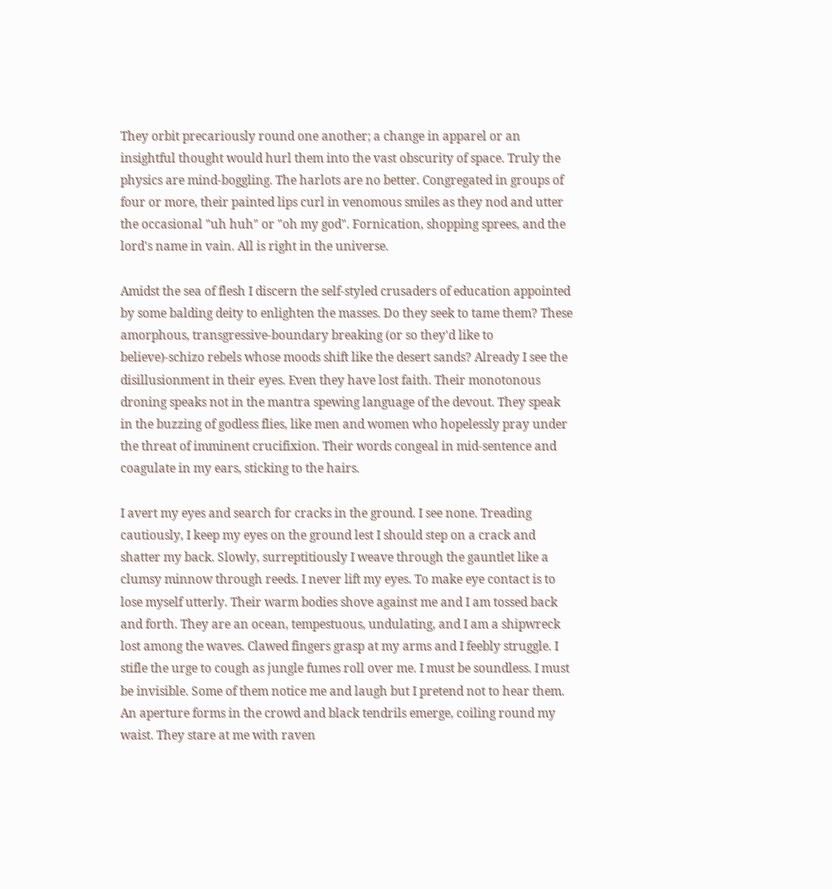They orbit precariously round one another; a change in apparel or an insightful thought would hurl them into the vast obscurity of space. Truly the physics are mind-boggling. The harlots are no better. Congregated in groups of four or more, their painted lips curl in venomous smiles as they nod and utter the occasional "uh huh" or "oh my god". Fornication, shopping sprees, and the lord's name in vain. All is right in the universe.

Amidst the sea of flesh I discern the self-styled crusaders of education appointed by some balding deity to enlighten the masses. Do they seek to tame them? These amorphous, transgressive-boundary breaking (or so they'd like to believe)-schizo rebels whose moods shift like the desert sands? Already I see the disillusionment in their eyes. Even they have lost faith. Their monotonous droning speaks not in the mantra spewing language of the devout. They speak in the buzzing of godless flies, like men and women who hopelessly pray under the threat of imminent crucifixion. Their words congeal in mid-sentence and coagulate in my ears, sticking to the hairs.

I avert my eyes and search for cracks in the ground. I see none. Treading cautiously, I keep my eyes on the ground lest I should step on a crack and shatter my back. Slowly, surreptitiously I weave through the gauntlet like a clumsy minnow through reeds. I never lift my eyes. To make eye contact is to lose myself utterly. Their warm bodies shove against me and I am tossed back and forth. They are an ocean, tempestuous, undulating, and I am a shipwreck lost among the waves. Clawed fingers grasp at my arms and I feebly struggle. I stifle the urge to cough as jungle fumes roll over me. I must be soundless. I must be invisible. Some of them notice me and laugh but I pretend not to hear them. An aperture forms in the crowd and black tendrils emerge, coiling round my waist. They stare at me with raven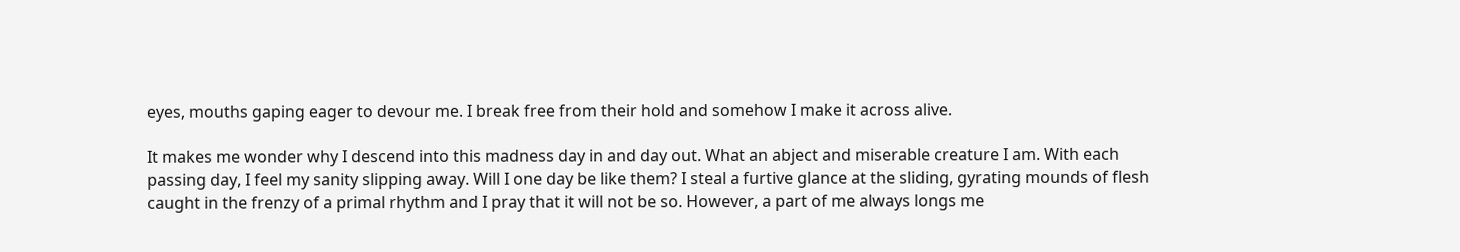eyes, mouths gaping eager to devour me. I break free from their hold and somehow I make it across alive.

It makes me wonder why I descend into this madness day in and day out. What an abject and miserable creature I am. With each passing day, I feel my sanity slipping away. Will I one day be like them? I steal a furtive glance at the sliding, gyrating mounds of flesh caught in the frenzy of a primal rhythm and I pray that it will not be so. However, a part of me always longs me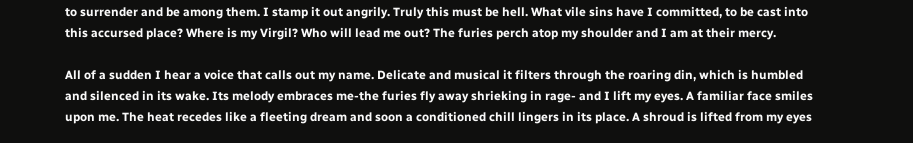to surrender and be among them. I stamp it out angrily. Truly this must be hell. What vile sins have I committed, to be cast into this accursed place? Where is my Virgil? Who will lead me out? The furies perch atop my shoulder and I am at their mercy.

All of a sudden I hear a voice that calls out my name. Delicate and musical it filters through the roaring din, which is humbled and silenced in its wake. Its melody embraces me-the furies fly away shrieking in rage- and I lift my eyes. A familiar face smiles upon me. The heat recedes like a fleeting dream and soon a conditioned chill lingers in its place. A shroud is lifted from my eyes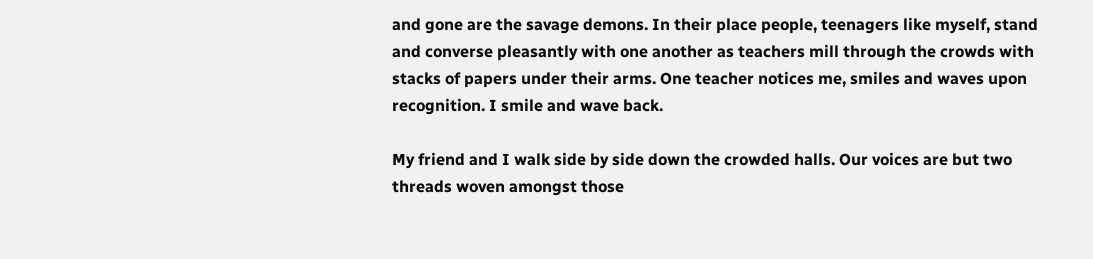and gone are the savage demons. In their place people, teenagers like myself, stand and converse pleasantly with one another as teachers mill through the crowds with stacks of papers under their arms. One teacher notices me, smiles and waves upon recognition. I smile and wave back.

My friend and I walk side by side down the crowded halls. Our voices are but two threads woven amongst those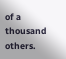of a thousand others.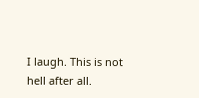I laugh. This is not hell after all.